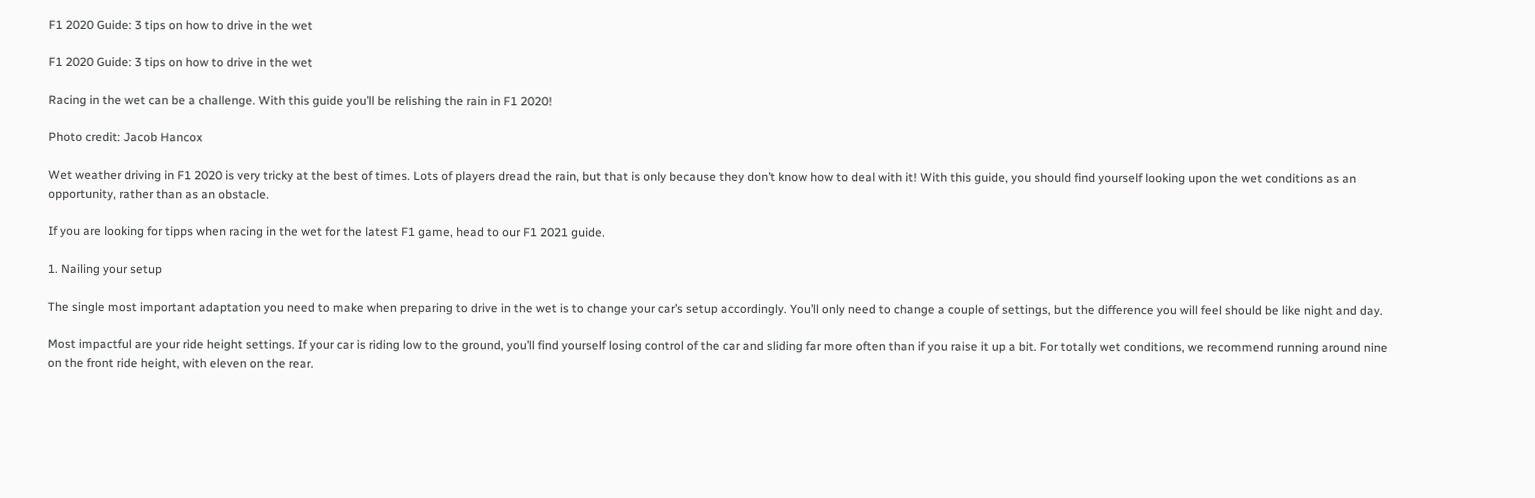F1 2020 Guide: 3 tips on how to drive in the wet

F1 2020 Guide: 3 tips on how to drive in the wet

Racing in the wet can be a challenge. With this guide you’ll be relishing the rain in F1 2020!

Photo credit: Jacob Hancox

Wet weather driving in F1 2020 is very tricky at the best of times. Lots of players dread the rain, but that is only because they don’t know how to deal with it! With this guide, you should find yourself looking upon the wet conditions as an opportunity, rather than as an obstacle.

If you are looking for tipps when racing in the wet for the latest F1 game, head to our F1 2021 guide.

1. Nailing your setup

The single most important adaptation you need to make when preparing to drive in the wet is to change your car’s setup accordingly. You’ll only need to change a couple of settings, but the difference you will feel should be like night and day.

Most impactful are your ride height settings. If your car is riding low to the ground, you’ll find yourself losing control of the car and sliding far more often than if you raise it up a bit. For totally wet conditions, we recommend running around nine on the front ride height, with eleven on the rear.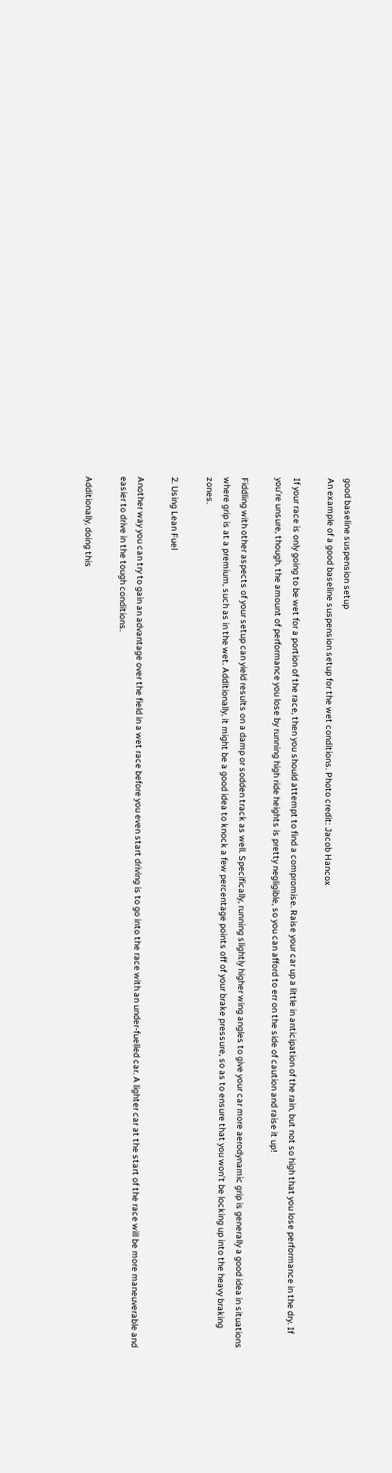good baseline suspension setup
An example of a good baseline suspension setup for the wet conditions. Photo credit: Jacob Hancox

If your race is only going to be wet for a portion of the race, then you should attempt to find a compromise. Raise your car up a little in anticipation of the rain, but not so high that you lose performance in the dry. If you’re unsure, though, the amount of performance you lose by running high ride heights is pretty negligible, so you can afford to err on the side of caution and raise it up!

Fiddling with other aspects of your setup can yield results on a damp or sodden track as well. Specifically, running slightly higher wing angles to give your car more aerodynamic grip is generally a good idea in situations where grip is at a premium, such as in the wet. Additionally, it might be a good idea to knock a few percentage points off of your brake pressure, so as to ensure that you won’t be locking up into the heavy braking zones.

2. Using Lean Fuel

Another way you can try to gain an advantage over the field in a wet race before you even start driving is to go into the race with an under-fuelled car. A lighter car at the start of the race will be more maneuverable and easier to drive in the tough conditions.

Additionally, doing this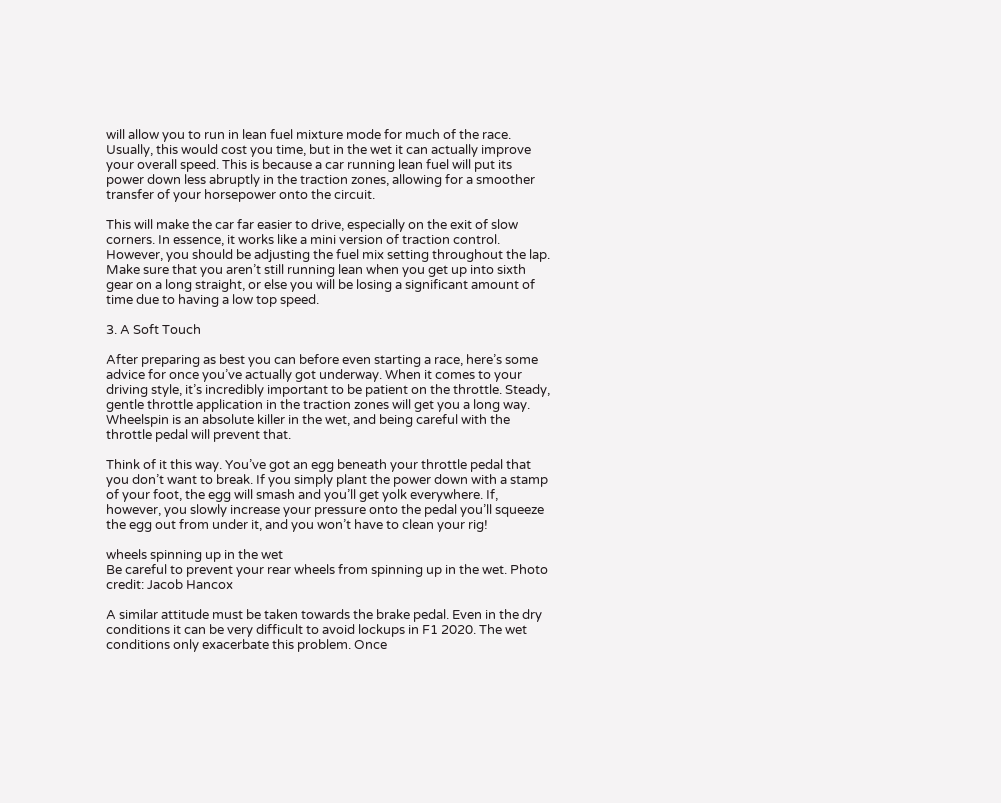will allow you to run in lean fuel mixture mode for much of the race. Usually, this would cost you time, but in the wet it can actually improve your overall speed. This is because a car running lean fuel will put its power down less abruptly in the traction zones, allowing for a smoother transfer of your horsepower onto the circuit.

This will make the car far easier to drive, especially on the exit of slow corners. In essence, it works like a mini version of traction control. However, you should be adjusting the fuel mix setting throughout the lap. Make sure that you aren’t still running lean when you get up into sixth gear on a long straight, or else you will be losing a significant amount of time due to having a low top speed.

3. A Soft Touch

After preparing as best you can before even starting a race, here’s some advice for once you’ve actually got underway. When it comes to your driving style, it’s incredibly important to be patient on the throttle. Steady, gentle throttle application in the traction zones will get you a long way. Wheelspin is an absolute killer in the wet, and being careful with the throttle pedal will prevent that.

Think of it this way. You’ve got an egg beneath your throttle pedal that you don’t want to break. If you simply plant the power down with a stamp of your foot, the egg will smash and you’ll get yolk everywhere. If, however, you slowly increase your pressure onto the pedal you’ll squeeze the egg out from under it, and you won’t have to clean your rig!

wheels spinning up in the wet
Be careful to prevent your rear wheels from spinning up in the wet. Photo credit: Jacob Hancox

A similar attitude must be taken towards the brake pedal. Even in the dry conditions it can be very difficult to avoid lockups in F1 2020. The wet conditions only exacerbate this problem. Once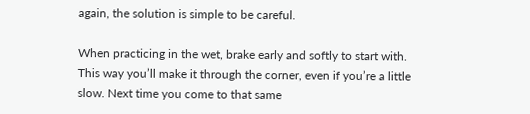again, the solution is simple to be careful.

When practicing in the wet, brake early and softly to start with. This way you’ll make it through the corner, even if you’re a little slow. Next time you come to that same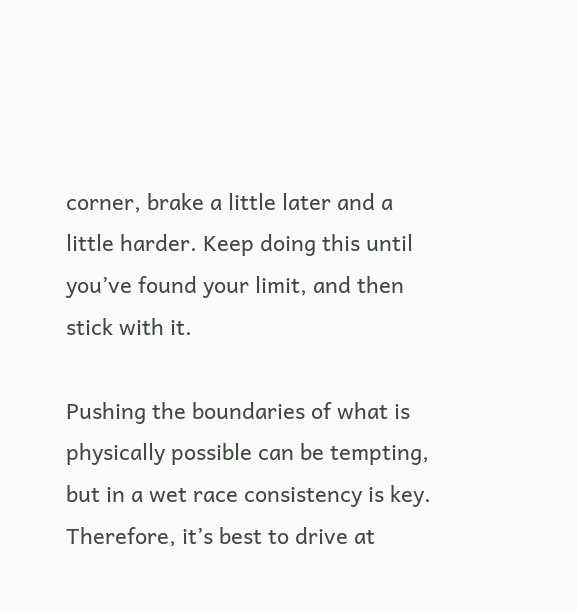corner, brake a little later and a little harder. Keep doing this until you’ve found your limit, and then stick with it.

Pushing the boundaries of what is physically possible can be tempting, but in a wet race consistency is key. Therefore, it’s best to drive at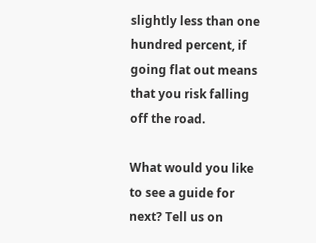slightly less than one hundred percent, if going flat out means that you risk falling off the road.

What would you like to see a guide for next? Tell us on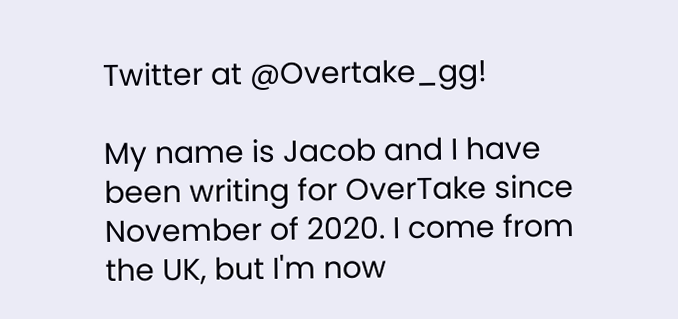Twitter at @Overtake_gg!

My name is Jacob and I have been writing for OverTake since November of 2020. I come from the UK, but I'm now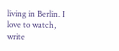living in Berlin. I love to watch, write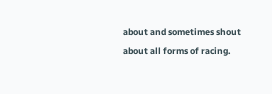about and sometimes shout about all forms of racing.